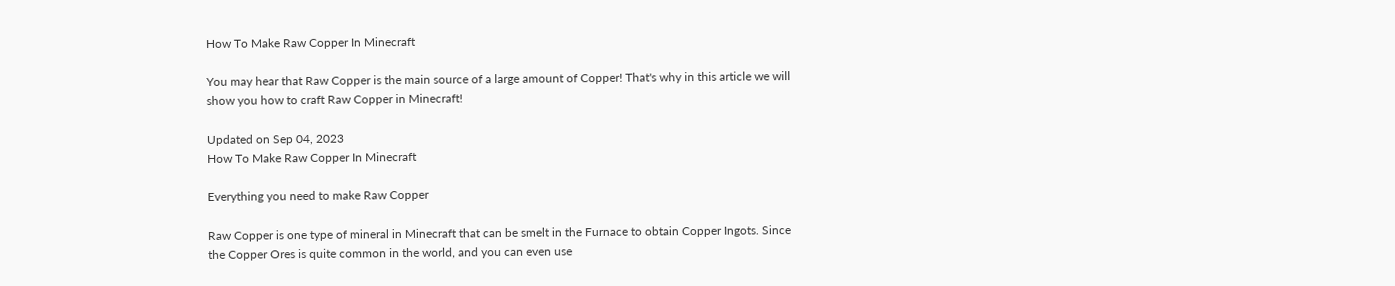How To Make Raw Copper In Minecraft

You may hear that Raw Copper is the main source of a large amount of Copper! That's why in this article we will show you how to craft Raw Copper in Minecraft!

Updated on Sep 04, 2023
How To Make Raw Copper In Minecraft

Everything you need to make Raw Copper

Raw Copper is one type of mineral in Minecraft that can be smelt in the Furnace to obtain Copper Ingots. Since the Copper Ores is quite common in the world, and you can even use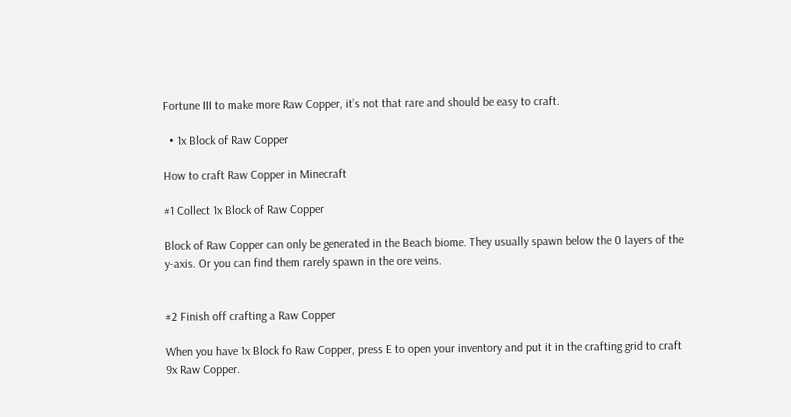Fortune III to make more Raw Copper, it’s not that rare and should be easy to craft.

  • 1x Block of Raw Copper

How to craft Raw Copper in Minecraft

#1 Collect 1x Block of Raw Copper

Block of Raw Copper can only be generated in the Beach biome. They usually spawn below the 0 layers of the y-axis. Or you can find them rarely spawn in the ore veins.


#2 Finish off crafting a Raw Copper

When you have 1x Block fo Raw Copper, press E to open your inventory and put it in the crafting grid to craft 9x Raw Copper.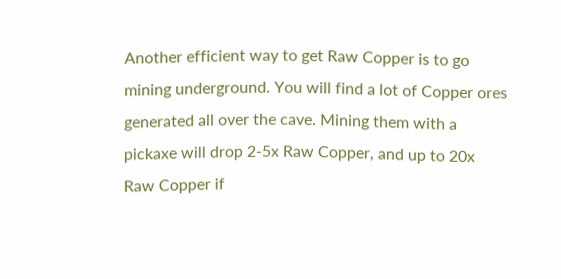Another efficient way to get Raw Copper is to go mining underground. You will find a lot of Copper ores generated all over the cave. Mining them with a pickaxe will drop 2-5x Raw Copper, and up to 20x Raw Copper if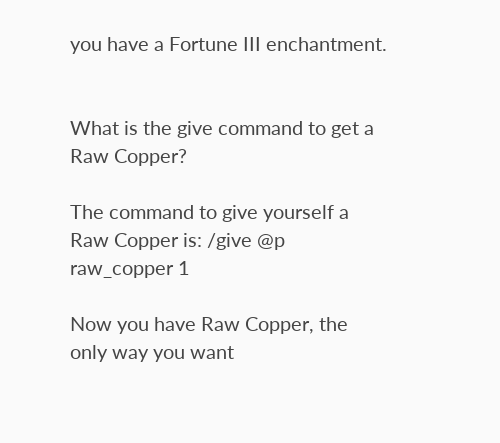you have a Fortune III enchantment.


What is the give command to get a Raw Copper?

The command to give yourself a Raw Copper is: /give @p raw_copper 1

Now you have Raw Copper, the only way you want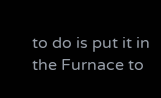to do is put it in the Furnace to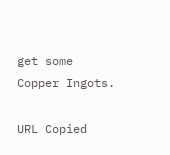get some Copper Ingots.

URL Copied